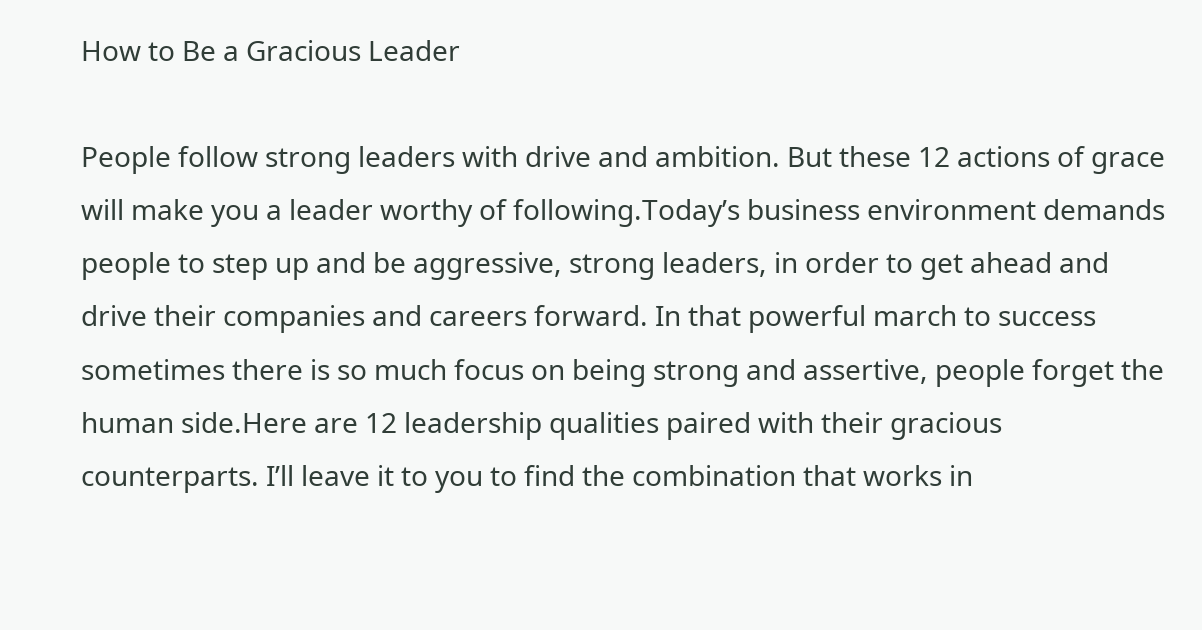How to Be a Gracious Leader

People follow strong leaders with drive and ambition. But these 12 actions of grace will make you a leader worthy of following.Today’s business environment demands people to step up and be aggressive, strong leaders, in order to get ahead and drive their companies and careers forward. In that powerful march to success sometimes there is so much focus on being strong and assertive, people forget the human side.Here are 12 leadership qualities paired with their gracious counterparts. I’ll leave it to you to find the combination that works in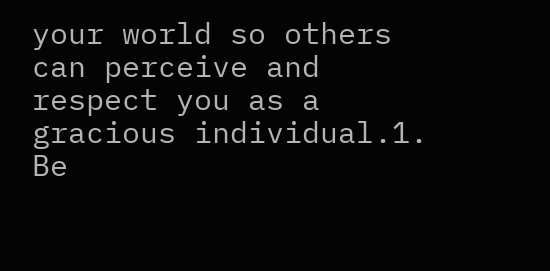your world so others can perceive and respect you as a gracious individual.1. Be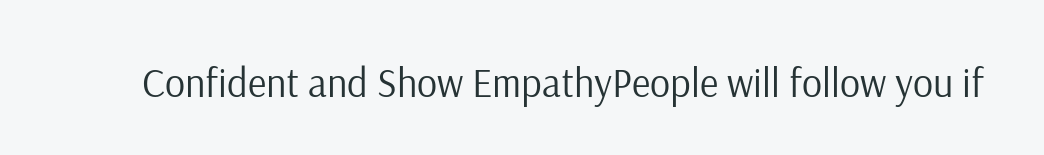Confident and Show EmpathyPeople will follow you if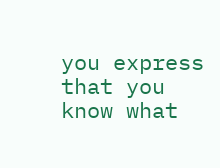you express that you know what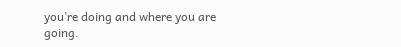you’re doing and where you are going.